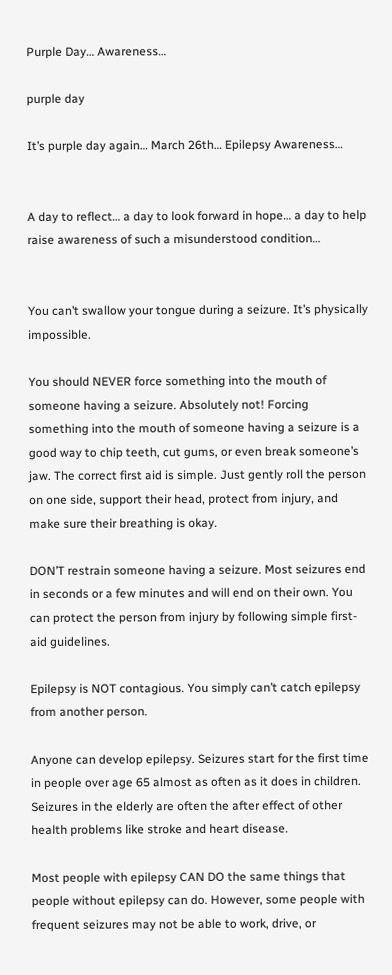Purple Day… Awareness…

purple day

It’s purple day again… March 26th… Epilepsy Awareness…


A day to reflect… a day to look forward in hope… a day to help raise awareness of such a misunderstood condition…


You can’t swallow your tongue during a seizure. It’s physically impossible.

You should NEVER force something into the mouth of someone having a seizure. Absolutely not! Forcing something into the mouth of someone having a seizure is a good way to chip teeth, cut gums, or even break someone’s jaw. The correct first aid is simple. Just gently roll the person on one side, support their head, protect from injury, and make sure their breathing is okay.

DON’T restrain someone having a seizure. Most seizures end in seconds or a few minutes and will end on their own. You can protect the person from injury by following simple first-aid guidelines.

Epilepsy is NOT contagious. You simply can’t catch epilepsy from another person.

Anyone can develop epilepsy. Seizures start for the first time in people over age 65 almost as often as it does in children. Seizures in the elderly are often the after effect of other health problems like stroke and heart disease.

Most people with epilepsy CAN DO the same things that people without epilepsy can do. However, some people with frequent seizures may not be able to work, drive, or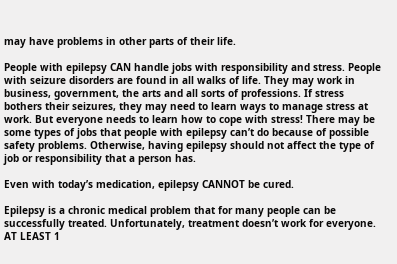may have problems in other parts of their life.

People with epilepsy CAN handle jobs with responsibility and stress. People with seizure disorders are found in all walks of life. They may work in business, government, the arts and all sorts of professions. If stress bothers their seizures, they may need to learn ways to manage stress at work. But everyone needs to learn how to cope with stress! There may be some types of jobs that people with epilepsy can’t do because of possible safety problems. Otherwise, having epilepsy should not affect the type of job or responsibility that a person has.

Even with today’s medication, epilepsy CANNOT be cured.

Epilepsy is a chronic medical problem that for many people can be successfully treated. Unfortunately, treatment doesn’t work for everyone. AT LEAST 1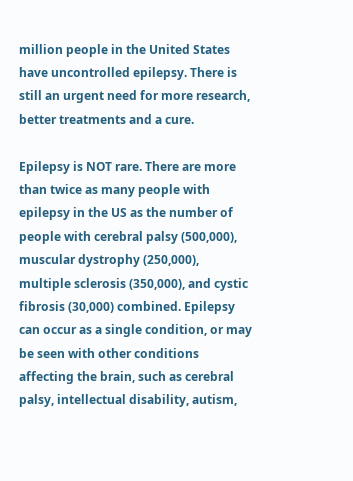million people in the United States have uncontrolled epilepsy. There is still an urgent need for more research, better treatments and a cure.

Epilepsy is NOT rare. There are more than twice as many people with epilepsy in the US as the number of people with cerebral palsy (500,000), muscular dystrophy (250,000), multiple sclerosis (350,000), and cystic fibrosis (30,000) combined. Epilepsy can occur as a single condition, or may be seen with other conditions affecting the brain, such as cerebral palsy, intellectual disability, autism,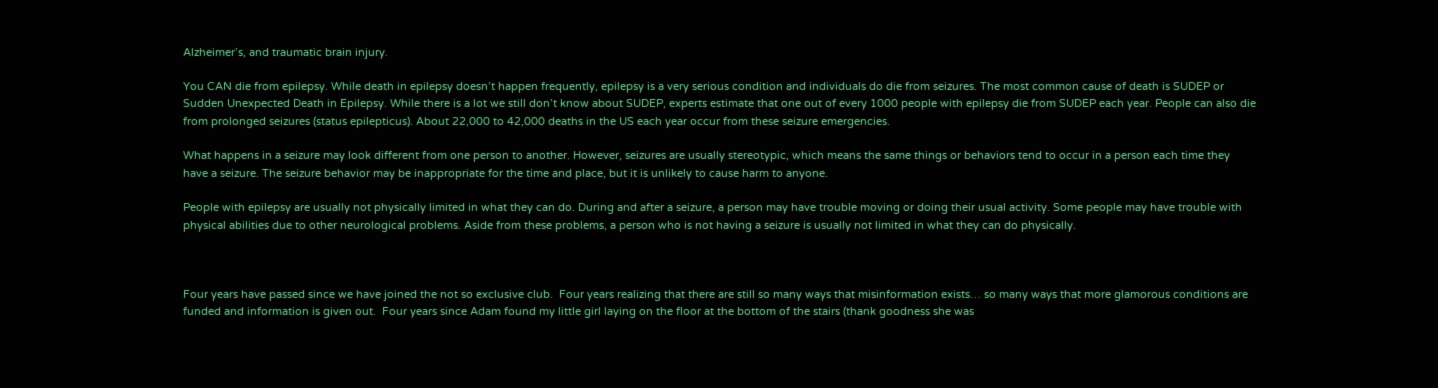Alzheimer’s, and traumatic brain injury.

You CAN die from epilepsy. While death in epilepsy doesn’t happen frequently, epilepsy is a very serious condition and individuals do die from seizures. The most common cause of death is SUDEP or Sudden Unexpected Death in Epilepsy. While there is a lot we still don’t know about SUDEP, experts estimate that one out of every 1000 people with epilepsy die from SUDEP each year. People can also die from prolonged seizures (status epilepticus). About 22,000 to 42,000 deaths in the US each year occur from these seizure emergencies.

What happens in a seizure may look different from one person to another. However, seizures are usually stereotypic, which means the same things or behaviors tend to occur in a person each time they have a seizure. The seizure behavior may be inappropriate for the time and place, but it is unlikely to cause harm to anyone.

People with epilepsy are usually not physically limited in what they can do. During and after a seizure, a person may have trouble moving or doing their usual activity. Some people may have trouble with physical abilities due to other neurological problems. Aside from these problems, a person who is not having a seizure is usually not limited in what they can do physically.



Four years have passed since we have joined the not so exclusive club.  Four years realizing that there are still so many ways that misinformation exists… so many ways that more glamorous conditions are funded and information is given out.  Four years since Adam found my little girl laying on the floor at the bottom of the stairs (thank goodness she was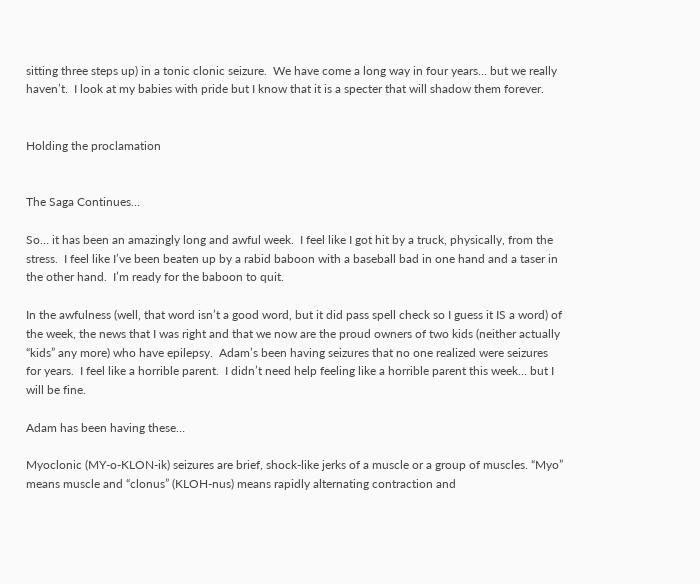sitting three steps up) in a tonic clonic seizure.  We have come a long way in four years… but we really haven’t.  I look at my babies with pride but I know that it is a specter that will shadow them forever.


Holding the proclamation


The Saga Continues…

So… it has been an amazingly long and awful week.  I feel like I got hit by a truck, physically, from the stress.  I feel like I’ve been beaten up by a rabid baboon with a baseball bad in one hand and a taser in the other hand.  I’m ready for the baboon to quit.

In the awfulness (well, that word isn’t a good word, but it did pass spell check so I guess it IS a word) of the week, the news that I was right and that we now are the proud owners of two kids (neither actually “kids” any more) who have epilepsy.  Adam’s been having seizures that no one realized were seizures for years.  I feel like a horrible parent.  I didn’t need help feeling like a horrible parent this week… but I will be fine.

Adam has been having these…

Myoclonic (MY-o-KLON-ik) seizures are brief, shock-like jerks of a muscle or a group of muscles. “Myo” means muscle and “clonus” (KLOH-nus) means rapidly alternating contraction and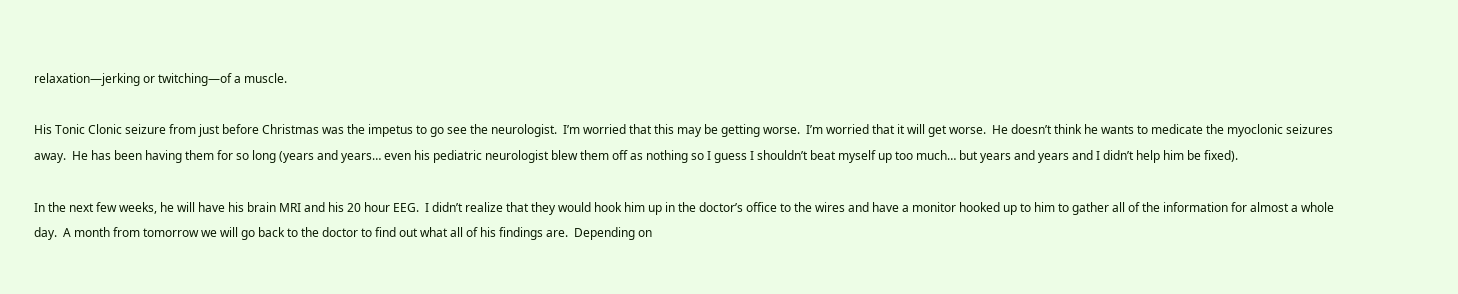relaxation—jerking or twitching—of a muscle.

His Tonic Clonic seizure from just before Christmas was the impetus to go see the neurologist.  I’m worried that this may be getting worse.  I’m worried that it will get worse.  He doesn’t think he wants to medicate the myoclonic seizures away.  He has been having them for so long (years and years… even his pediatric neurologist blew them off as nothing so I guess I shouldn’t beat myself up too much… but years and years and I didn’t help him be fixed).

In the next few weeks, he will have his brain MRI and his 20 hour EEG.  I didn’t realize that they would hook him up in the doctor’s office to the wires and have a monitor hooked up to him to gather all of the information for almost a whole day.  A month from tomorrow we will go back to the doctor to find out what all of his findings are.  Depending on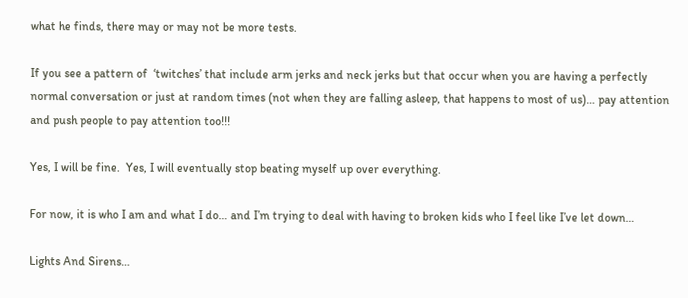what he finds, there may or may not be more tests.

If you see a pattern of  ‘twitches’ that include arm jerks and neck jerks but that occur when you are having a perfectly normal conversation or just at random times (not when they are falling asleep, that happens to most of us)… pay attention and push people to pay attention too!!!

Yes, I will be fine.  Yes, I will eventually stop beating myself up over everything.

For now, it is who I am and what I do… and I’m trying to deal with having to broken kids who I feel like I’ve let down…

Lights And Sirens…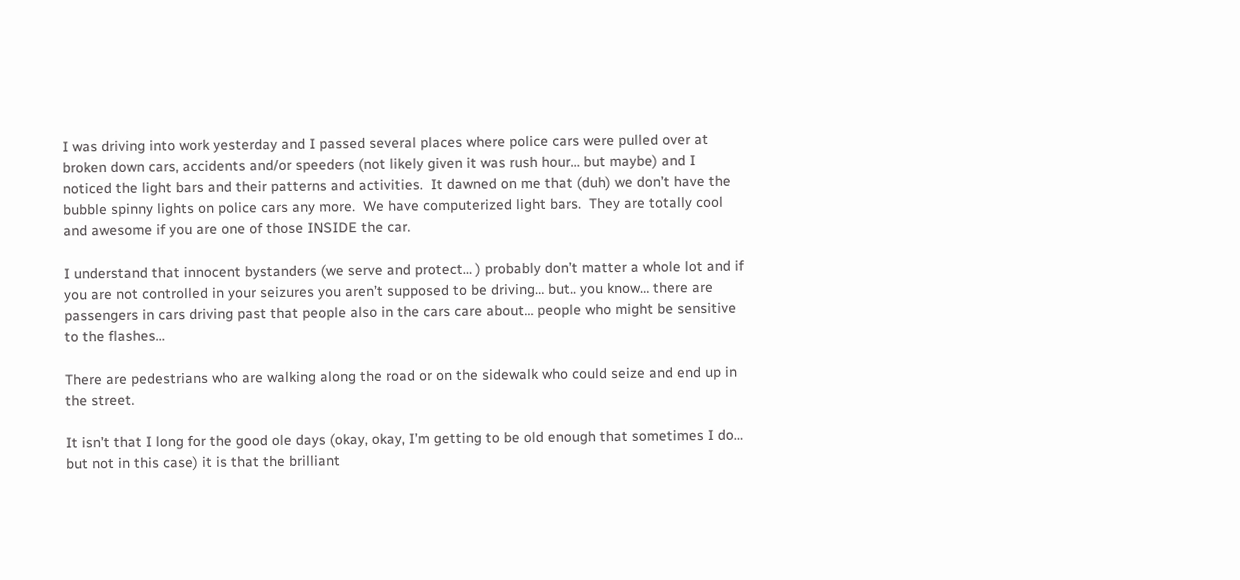I was driving into work yesterday and I passed several places where police cars were pulled over at broken down cars, accidents and/or speeders (not likely given it was rush hour… but maybe) and I noticed the light bars and their patterns and activities.  It dawned on me that (duh) we don’t have the bubble spinny lights on police cars any more.  We have computerized light bars.  They are totally cool and awesome if you are one of those INSIDE the car.

I understand that innocent bystanders (we serve and protect… ) probably don’t matter a whole lot and if you are not controlled in your seizures you aren’t supposed to be driving… but.. you know… there are passengers in cars driving past that people also in the cars care about… people who might be sensitive to the flashes…

There are pedestrians who are walking along the road or on the sidewalk who could seize and end up in the street.

It isn’t that I long for the good ole days (okay, okay, I’m getting to be old enough that sometimes I do… but not in this case) it is that the brilliant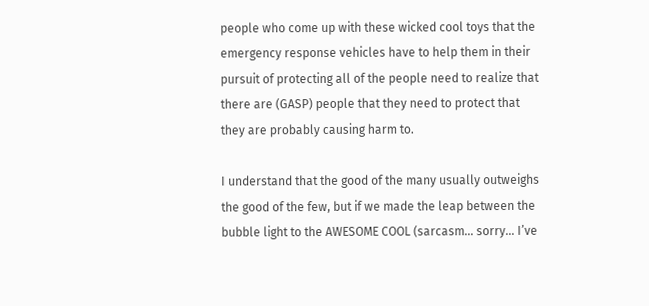people who come up with these wicked cool toys that the emergency response vehicles have to help them in their pursuit of protecting all of the people need to realize that there are (GASP) people that they need to protect that they are probably causing harm to.

I understand that the good of the many usually outweighs the good of the few, but if we made the leap between the bubble light to the AWESOME COOL (sarcasm… sorry… I’ve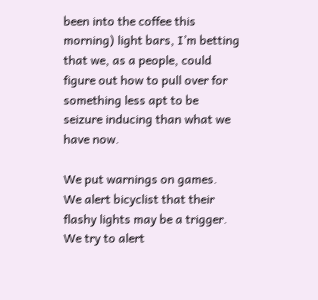been into the coffee this morning) light bars, I’m betting that we, as a people, could figure out how to pull over for something less apt to be seizure inducing than what we have now.

We put warnings on games.  We alert bicyclist that their flashy lights may be a trigger.  We try to alert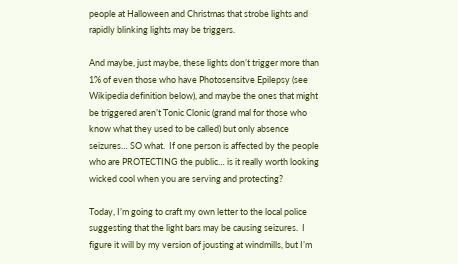people at Halloween and Christmas that strobe lights and rapidly blinking lights may be triggers.

And maybe, just maybe, these lights don’t trigger more than 1% of even those who have Photosensitve Epilepsy (see Wikipedia definition below), and maybe the ones that might be triggered aren’t Tonic Clonic (grand mal for those who know what they used to be called) but only absence seizures… SO what.  If one person is affected by the people who are PROTECTING the public… is it really worth looking wicked cool when you are serving and protecting?

Today, I’m going to craft my own letter to the local police suggesting that the light bars may be causing seizures.  I figure it will by my version of jousting at windmills, but I’m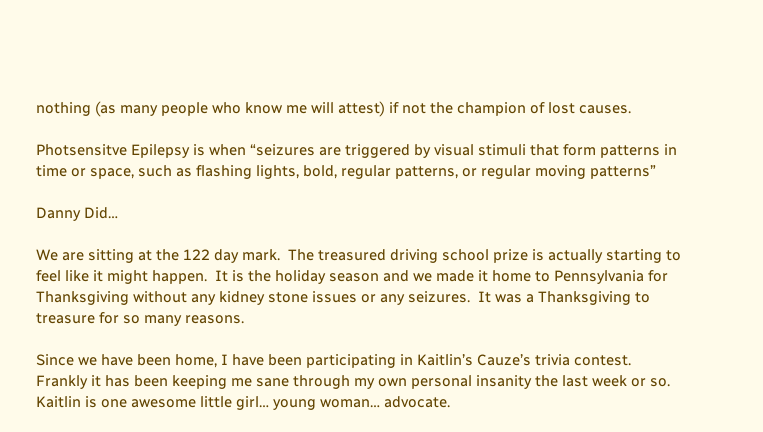nothing (as many people who know me will attest) if not the champion of lost causes.

Photsensitve Epilepsy is when “seizures are triggered by visual stimuli that form patterns in time or space, such as flashing lights, bold, regular patterns, or regular moving patterns”

Danny Did…

We are sitting at the 122 day mark.  The treasured driving school prize is actually starting to feel like it might happen.  It is the holiday season and we made it home to Pennsylvania for Thanksgiving without any kidney stone issues or any seizures.  It was a Thanksgiving to treasure for so many reasons.

Since we have been home, I have been participating in Kaitlin’s Cauze’s trivia contest.  Frankly it has been keeping me sane through my own personal insanity the last week or so.  Kaitlin is one awesome little girl… young woman… advocate.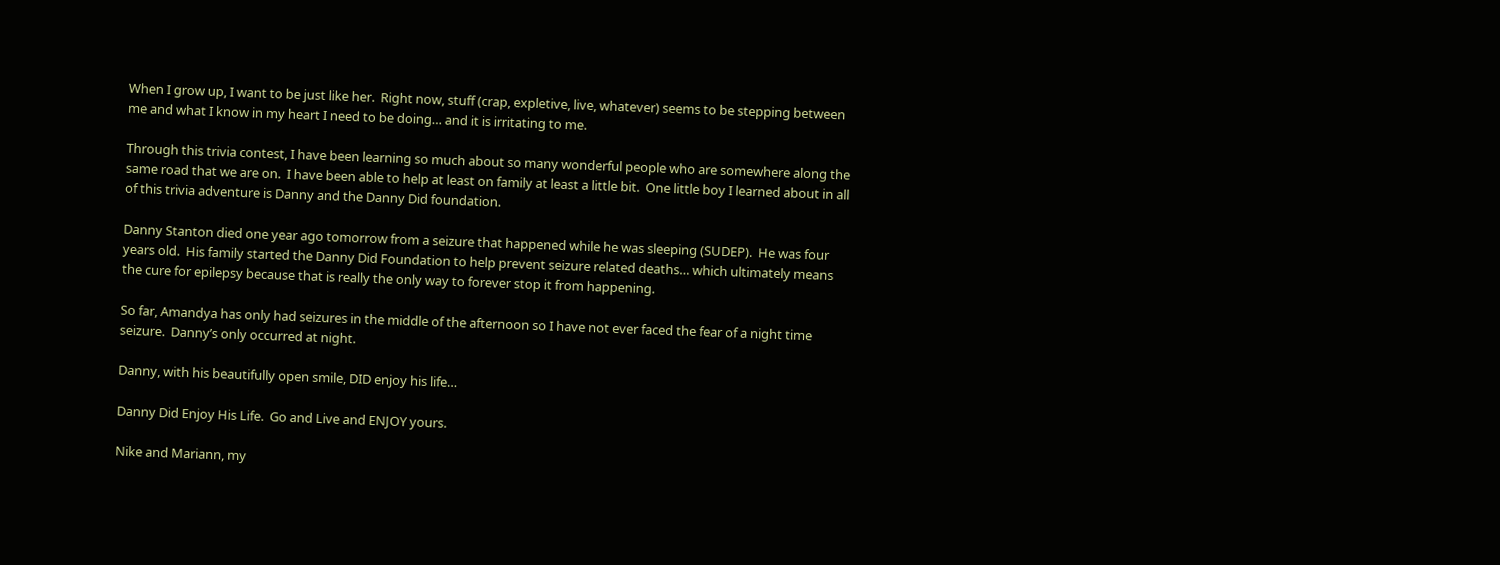When I grow up, I want to be just like her.  Right now, stuff (crap, expletive, live, whatever) seems to be stepping between me and what I know in my heart I need to be doing… and it is irritating to me.

Through this trivia contest, I have been learning so much about so many wonderful people who are somewhere along the same road that we are on.  I have been able to help at least on family at least a little bit.  One little boy I learned about in all of this trivia adventure is Danny and the Danny Did foundation.

Danny Stanton died one year ago tomorrow from a seizure that happened while he was sleeping (SUDEP).  He was four years old.  His family started the Danny Did Foundation to help prevent seizure related deaths… which ultimately means the cure for epilepsy because that is really the only way to forever stop it from happening.

So far, Amandya has only had seizures in the middle of the afternoon so I have not ever faced the fear of a night time seizure.  Danny’s only occurred at night.

Danny, with his beautifully open smile, DID enjoy his life…

Danny Did Enjoy His Life.  Go and Live and ENJOY yours.

Nike and Mariann, my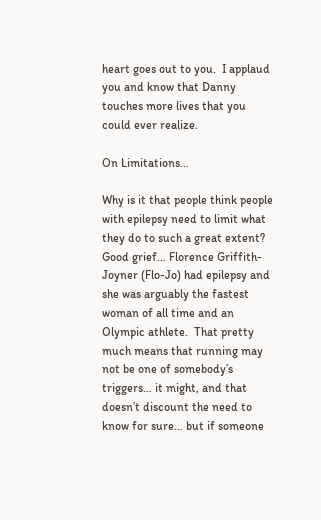heart goes out to you.  I applaud you and know that Danny touches more lives that you could ever realize.

On Limitations…

Why is it that people think people with epilepsy need to limit what they do to such a great extent?  Good grief… Florence Griffith-Joyner (Flo-Jo) had epilepsy and she was arguably the fastest woman of all time and an Olympic athlete.  That pretty much means that running may not be one of somebody’s triggers… it might, and that doesn’t discount the need to know for sure… but if someone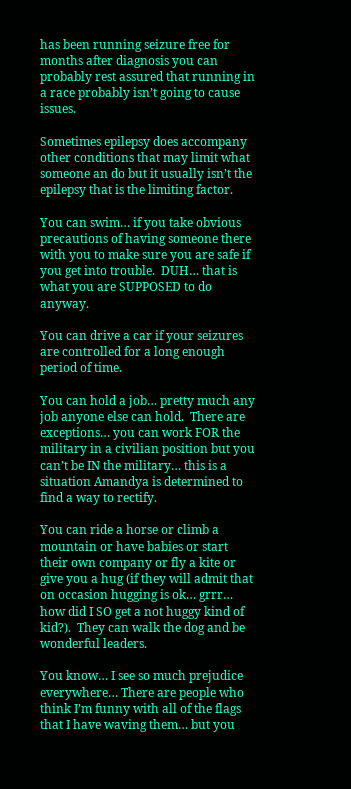has been running seizure free for months after diagnosis you can probably rest assured that running in a race probably isn’t going to cause issues.

Sometimes epilepsy does accompany other conditions that may limit what someone an do but it usually isn’t the epilepsy that is the limiting factor.

You can swim… if you take obvious precautions of having someone there with you to make sure you are safe if you get into trouble.  DUH… that is what you are SUPPOSED to do anyway.

You can drive a car if your seizures are controlled for a long enough period of time.

You can hold a job… pretty much any job anyone else can hold.  There are exceptions… you can work FOR the military in a civilian position but you can’t be IN the military… this is a situation Amandya is determined to find a way to rectify.

You can ride a horse or climb a mountain or have babies or start their own company or fly a kite or give you a hug (if they will admit that on occasion hugging is ok… grrr… how did I SO get a not huggy kind of kid?).  They can walk the dog and be wonderful leaders.

You know… I see so much prejudice everywhere… There are people who think I’m funny with all of the flags that I have waving them… but you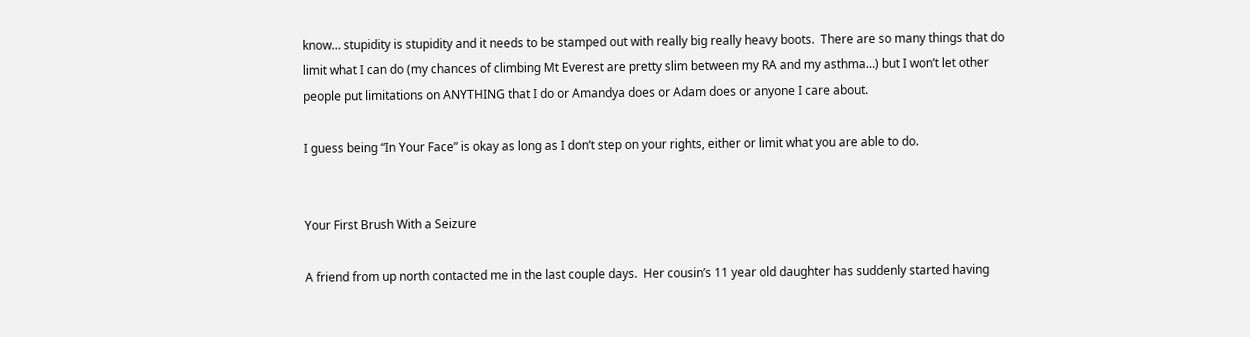know… stupidity is stupidity and it needs to be stamped out with really big really heavy boots.  There are so many things that do limit what I can do (my chances of climbing Mt Everest are pretty slim between my RA and my asthma…) but I won’t let other people put limitations on ANYTHING that I do or Amandya does or Adam does or anyone I care about.

I guess being “In Your Face” is okay as long as I don’t step on your rights, either or limit what you are able to do.


Your First Brush With a Seizure

A friend from up north contacted me in the last couple days.  Her cousin’s 11 year old daughter has suddenly started having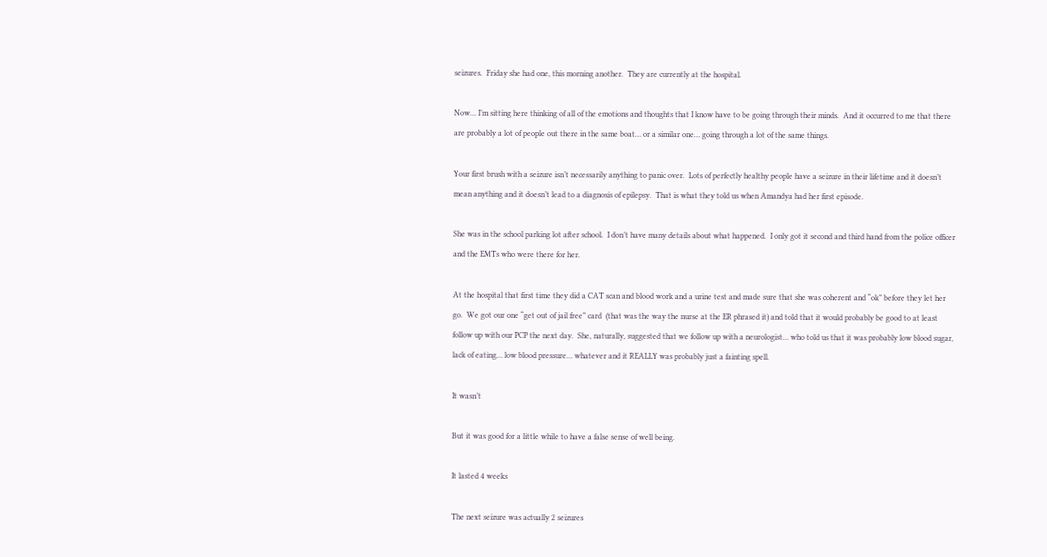seizures.  Friday she had one, this morning another.  They are currently at the hospital.

Now… I’m sitting here thinking of all of the emotions and thoughts that I know have to be going through their minds.  And it occurred to me that there are probably a lot of people out there in the same boat… or a similar one… going through a lot of the same things.

Your first brush with a seizure isn’t necessarily anything to panic over.  Lots of perfectly healthy people have a seizure in their lifetime and it doesn’t mean anything and it doesn’t lead to a diagnosis of epilepsy.  That is what they told us when Amandya had her first episode.

She was in the school parking lot after school.  I don’t have many details about what happened.  I only got it second and third hand from the police officer and the EMTs who were there for her.

At the hospital that first time they did a CAT scan and blood work and a urine test and made sure that she was coherent and “ok” before they let her go.  We got our one “get out of jail free” card  (that was the way the nurse at the ER phrased it) and told that it would probably be good to at least follow up with our PCP the next day.  She, naturally, suggested that we follow up with a neurologist… who told us that it was probably low blood sugar, lack of eating… low blood pressure… whatever and it REALLY was probably just a fainting spell.

It wasn’t

But it was good for a little while to have a false sense of well being.

It lasted 4 weeks

The next seizure was actually 2 seizures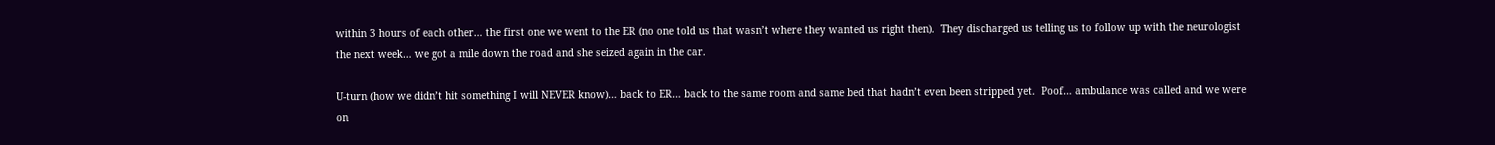within 3 hours of each other… the first one we went to the ER (no one told us that wasn’t where they wanted us right then).  They discharged us telling us to follow up with the neurologist the next week… we got a mile down the road and she seized again in the car.

U-turn (how we didn’t hit something I will NEVER know)… back to ER… back to the same room and same bed that hadn’t even been stripped yet.  Poof… ambulance was called and we were on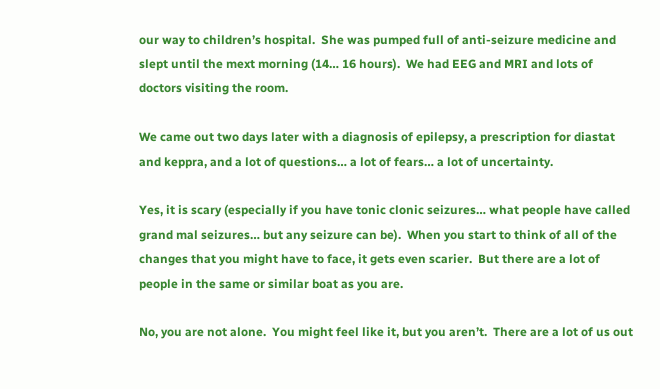our way to children’s hospital.  She was pumped full of anti-seizure medicine and slept until the mext morning (14… 16 hours).  We had EEG and MRI and lots of doctors visiting the room.

We came out two days later with a diagnosis of epilepsy, a prescription for diastat and keppra, and a lot of questions… a lot of fears… a lot of uncertainty.

Yes, it is scary (especially if you have tonic clonic seizures… what people have called grand mal seizures… but any seizure can be).  When you start to think of all of the changes that you might have to face, it gets even scarier.  But there are a lot of people in the same or similar boat as you are.

No, you are not alone.  You might feel like it, but you aren’t.  There are a lot of us out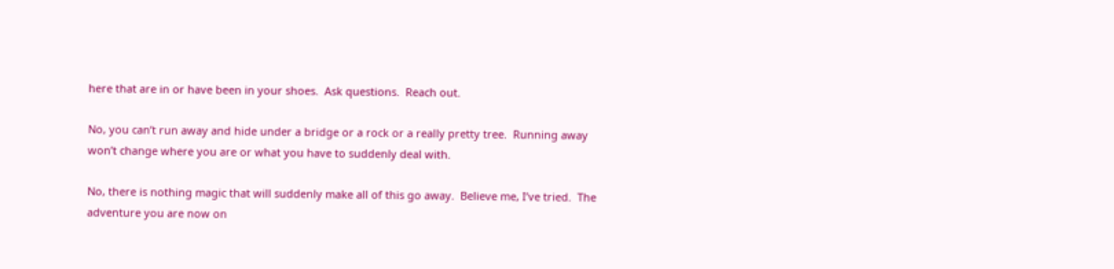here that are in or have been in your shoes.  Ask questions.  Reach out.

No, you can’t run away and hide under a bridge or a rock or a really pretty tree.  Running away won’t change where you are or what you have to suddenly deal with.

No, there is nothing magic that will suddenly make all of this go away.  Believe me, I’ve tried.  The adventure you are now on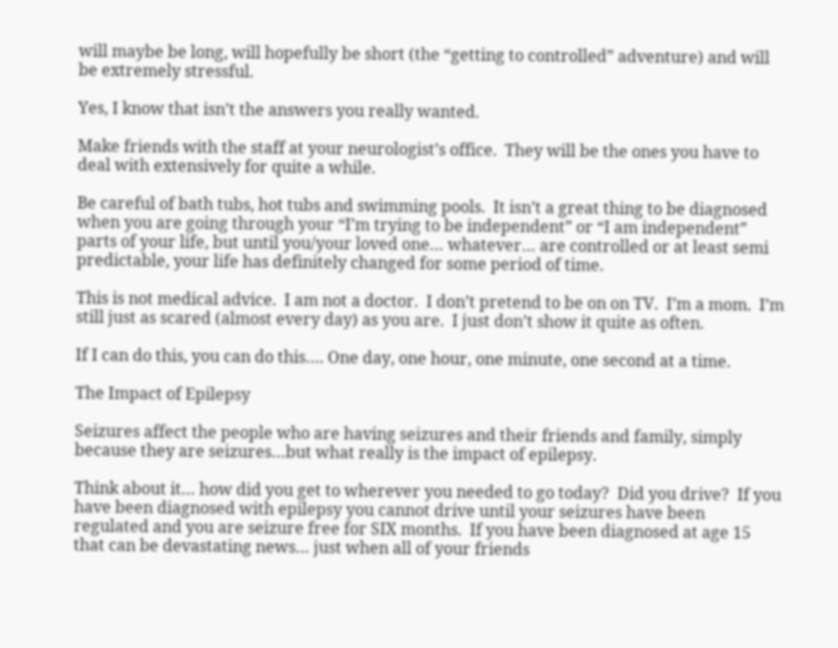will maybe be long, will hopefully be short (the “getting to controlled” adventure) and will be extremely stressful.

Yes, I know that isn’t the answers you really wanted.

Make friends with the staff at your neurologist’s office.  They will be the ones you have to deal with extensively for quite a while.

Be careful of bath tubs, hot tubs and swimming pools.  It isn’t a great thing to be diagnosed when you are going through your “I’m trying to be independent” or “I am independent” parts of your life, but until you/your loved one… whatever… are controlled or at least semi predictable, your life has definitely changed for some period of time.

This is not medical advice.  I am not a doctor.  I don’t pretend to be on on TV.  I’m a mom.  I’m still just as scared (almost every day) as you are.  I just don’t show it quite as often.

If I can do this, you can do this…. One day, one hour, one minute, one second at a time.

The Impact of Epilepsy

Seizures affect the people who are having seizures and their friends and family, simply because they are seizures…but what really is the impact of epilepsy.

Think about it… how did you get to wherever you needed to go today?  Did you drive?  If you have been diagnosed with epilepsy you cannot drive until your seizures have been regulated and you are seizure free for SIX months.  If you have been diagnosed at age 15 that can be devastating news… just when all of your friends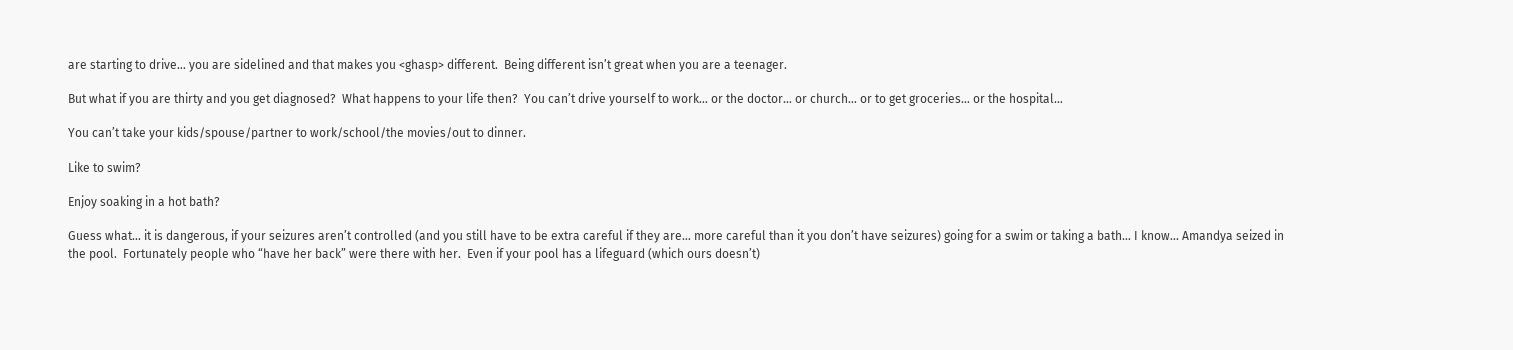are starting to drive… you are sidelined and that makes you <ghasp> different.  Being different isn’t great when you are a teenager.

But what if you are thirty and you get diagnosed?  What happens to your life then?  You can’t drive yourself to work… or the doctor… or church… or to get groceries… or the hospital…

You can’t take your kids/spouse/partner to work/school/the movies/out to dinner.

Like to swim?

Enjoy soaking in a hot bath?

Guess what… it is dangerous, if your seizures aren’t controlled (and you still have to be extra careful if they are… more careful than it you don’t have seizures) going for a swim or taking a bath… I know… Amandya seized in the pool.  Fortunately people who “have her back” were there with her.  Even if your pool has a lifeguard (which ours doesn’t)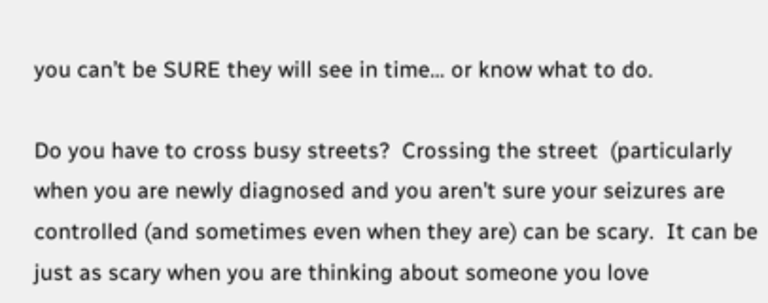you can’t be SURE they will see in time… or know what to do.

Do you have to cross busy streets?  Crossing the street  (particularly when you are newly diagnosed and you aren’t sure your seizures are controlled (and sometimes even when they are) can be scary.  It can be just as scary when you are thinking about someone you love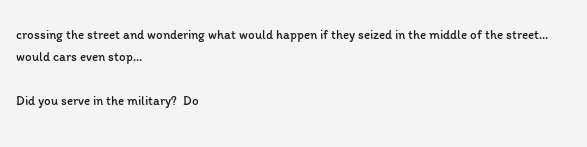crossing the street and wondering what would happen if they seized in the middle of the street… would cars even stop…

Did you serve in the military?  Do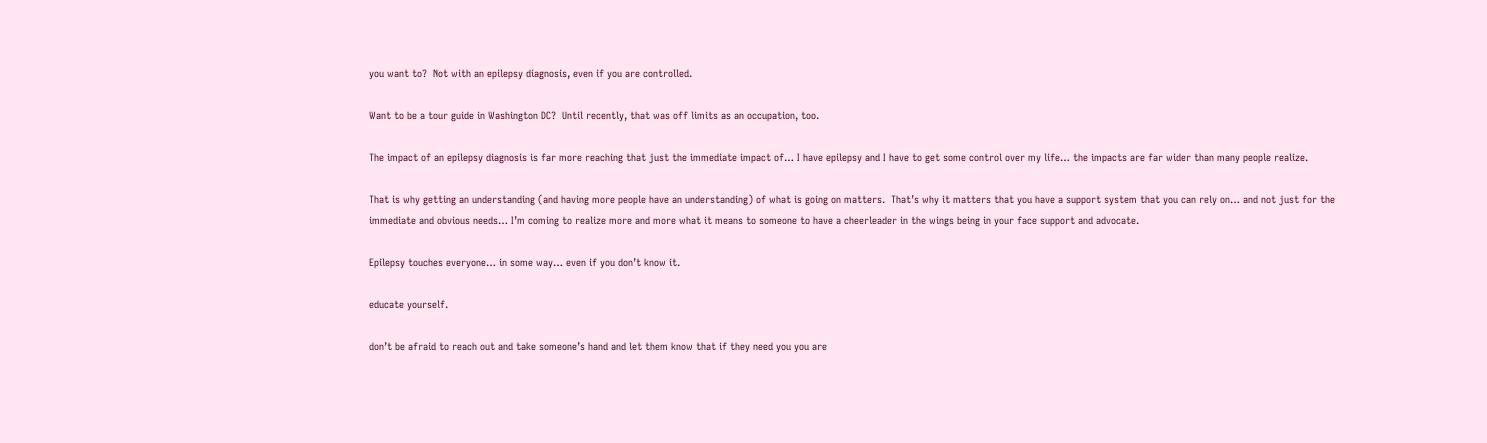you want to?  Not with an epilepsy diagnosis, even if you are controlled.

Want to be a tour guide in Washington DC?  Until recently, that was off limits as an occupation, too.

The impact of an epilepsy diagnosis is far more reaching that just the immediate impact of… I have epilepsy and I have to get some control over my life… the impacts are far wider than many people realize.

That is why getting an understanding (and having more people have an understanding) of what is going on matters.  That’s why it matters that you have a support system that you can rely on… and not just for the immediate and obvious needs… I’m coming to realize more and more what it means to someone to have a cheerleader in the wings being in your face support and advocate.

Epilepsy touches everyone… in some way… even if you don’t know it.

educate yourself.

don’t be afraid to reach out and take someone’s hand and let them know that if they need you you are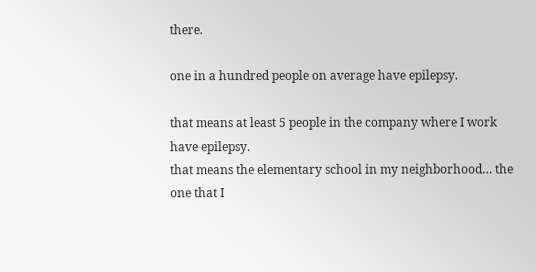there.

one in a hundred people on average have epilepsy.

that means at least 5 people in the company where I work have epilepsy.
that means the elementary school in my neighborhood… the one that I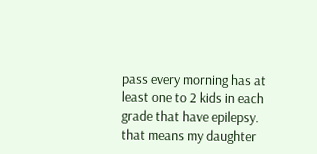pass every morning has at least one to 2 kids in each grade that have epilepsy.
that means my daughter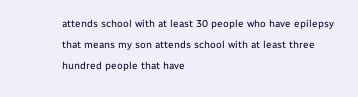attends school with at least 30 people who have epilepsy
that means my son attends school with at least three hundred people that have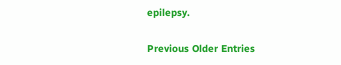epilepsy.


Previous Older Entries